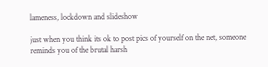lameness, lockdown and slideshow

just when you think its ok to post pics of yourself on the net, someone reminds you of the brutal harsh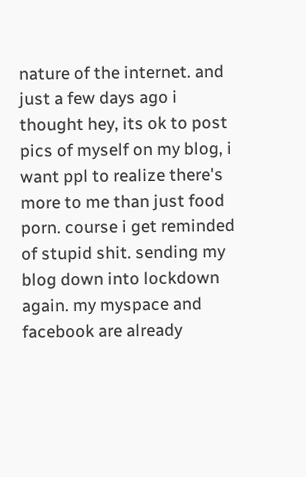nature of the internet. and just a few days ago i thought hey, its ok to post pics of myself on my blog, i want ppl to realize there's more to me than just food porn. course i get reminded of stupid shit. sending my blog down into lockdown again. my myspace and facebook are already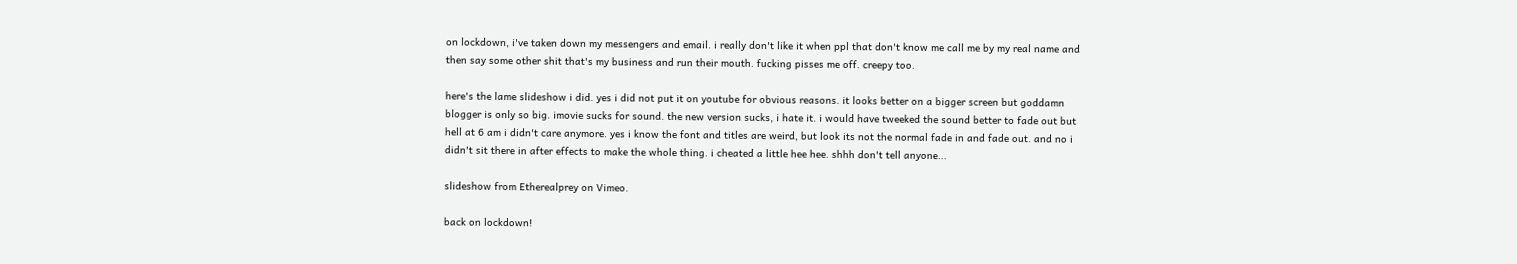on lockdown, i've taken down my messengers and email. i really don't like it when ppl that don't know me call me by my real name and then say some other shit that's my business and run their mouth. fucking pisses me off. creepy too.

here's the lame slideshow i did. yes i did not put it on youtube for obvious reasons. it looks better on a bigger screen but goddamn blogger is only so big. imovie sucks for sound. the new version sucks, i hate it. i would have tweeked the sound better to fade out but hell at 6 am i didn't care anymore. yes i know the font and titles are weird, but look its not the normal fade in and fade out. and no i didn't sit there in after effects to make the whole thing. i cheated a little hee hee. shhh don't tell anyone...

slideshow from Etherealprey on Vimeo.

back on lockdown!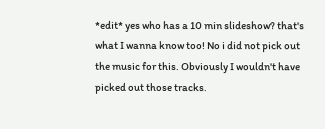*edit* yes who has a 10 min slideshow? that's what I wanna know too! No i did not pick out the music for this. Obviously I wouldn't have picked out those tracks.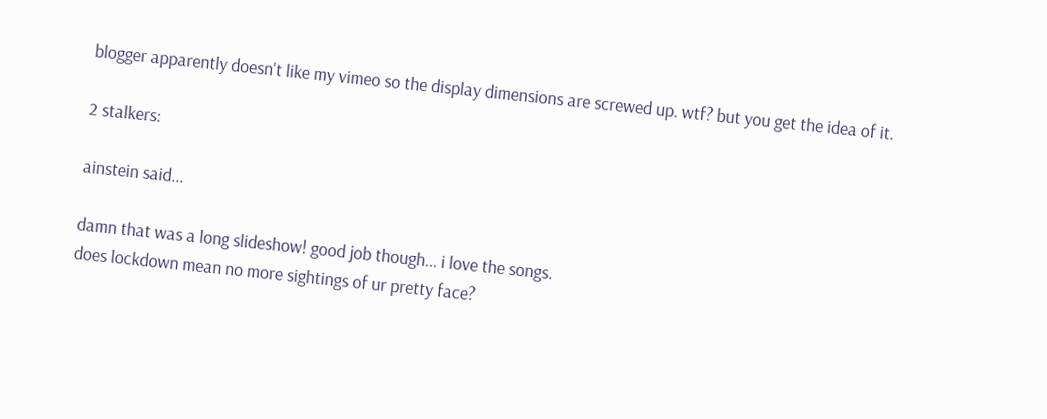blogger apparently doesn't like my vimeo so the display dimensions are screwed up. wtf? but you get the idea of it.

2 stalkers:

ainstein said...

damn that was a long slideshow! good job though... i love the songs.
does lockdown mean no more sightings of ur pretty face?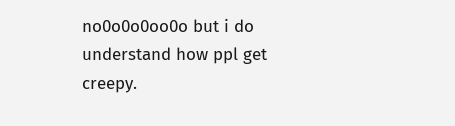no0o0o0oo0o but i do understand how ppl get creepy.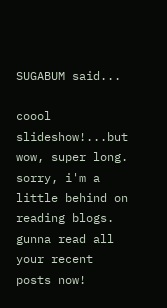SUGABUM said...

coool slideshow!...but wow, super long. sorry, i'm a little behind on reading blogs. gunna read all your recent posts now!